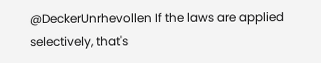@DeckerUnrhevollen If the laws are applied selectively, that's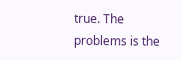true. The problems is the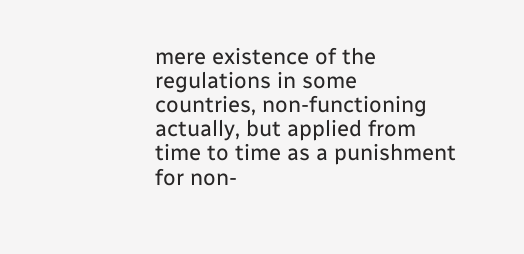mere existence of the regulations in some countries, non-functioning actually, but applied from time to time as a punishment for non-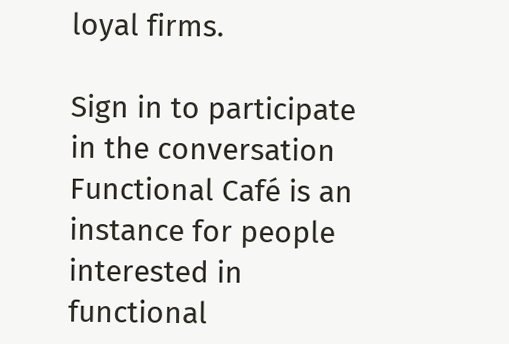loyal firms.

Sign in to participate in the conversation
Functional Café is an instance for people interested in functional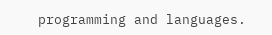programming and languages.